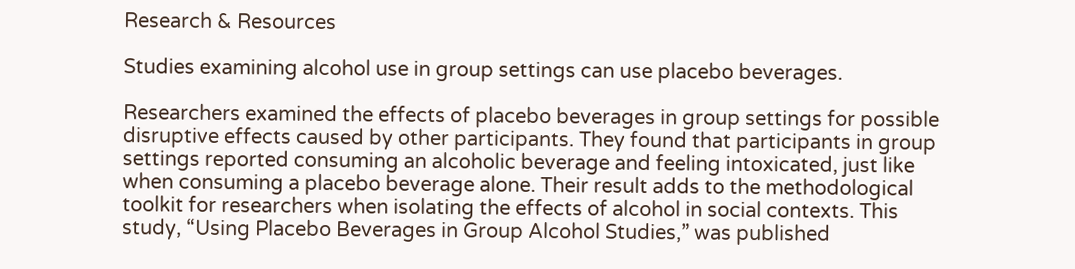Research & Resources

Studies examining alcohol use in group settings can use placebo beverages.

Researchers examined the effects of placebo beverages in group settings for possible disruptive effects caused by other participants. They found that participants in group settings reported consuming an alcoholic beverage and feeling intoxicated, just like when consuming a placebo beverage alone. Their result adds to the methodological toolkit for researchers when isolating the effects of alcohol in social contexts. This study, “Using Placebo Beverages in Group Alcohol Studies,” was published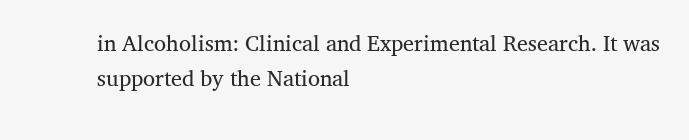in Alcoholism: Clinical and Experimental Research. It was supported by the National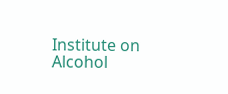Institute on Alcohol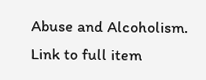Abuse and Alcoholism.
Link to full item